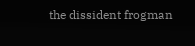the dissident frogman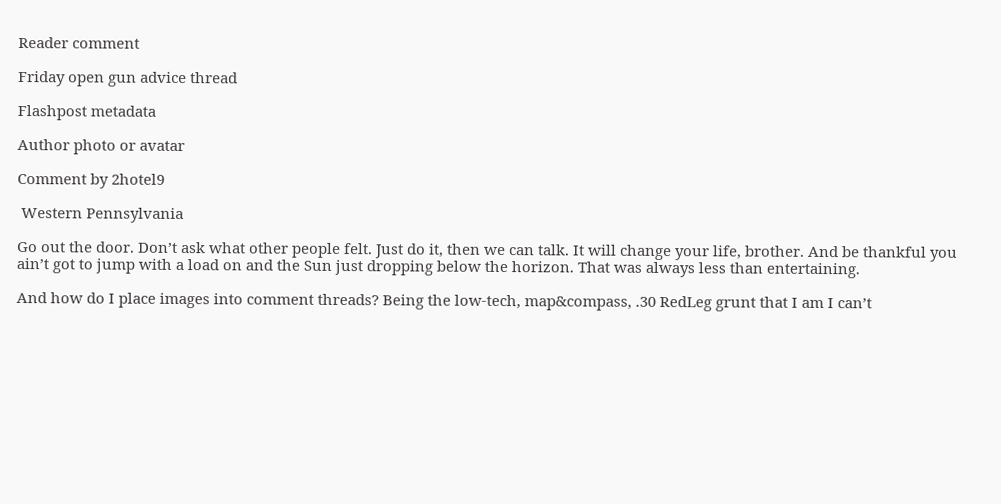Reader comment

Friday open gun advice thread

Flashpost metadata

Author photo or avatar

Comment by 2hotel9

 Western Pennsylvania

Go out the door. Don’t ask what other people felt. Just do it, then we can talk. It will change your life, brother. And be thankful you ain’t got to jump with a load on and the Sun just dropping below the horizon. That was always less than entertaining.

And how do I place images into comment threads? Being the low-tech, map&compass, .30 RedLeg grunt that I am I can’t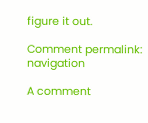figure it out.

Comment permalink: navigation

A comment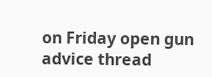on Friday open gun advice thread